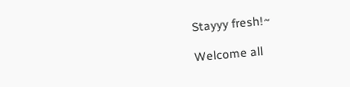Stayyy fresh!~

Welcome all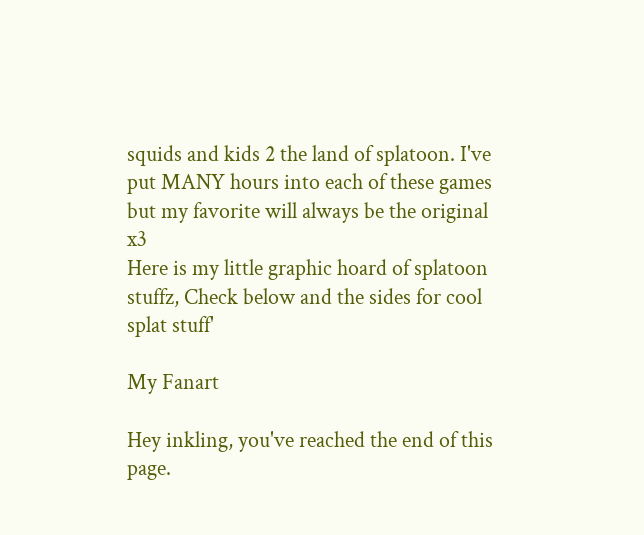squids and kids 2 the land of splatoon. I've put MANY hours into each of these games but my favorite will always be the original x3
Here is my little graphic hoard of splatoon stuffz, Check below and the sides for cool splat stuff'

My Fanart

Hey inkling, you've reached the end of this page.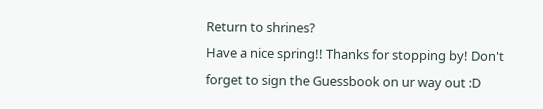Return to shrines?
Have a nice spring!! Thanks for stopping by! Don't forget to sign the Guessbook on ur way out :D